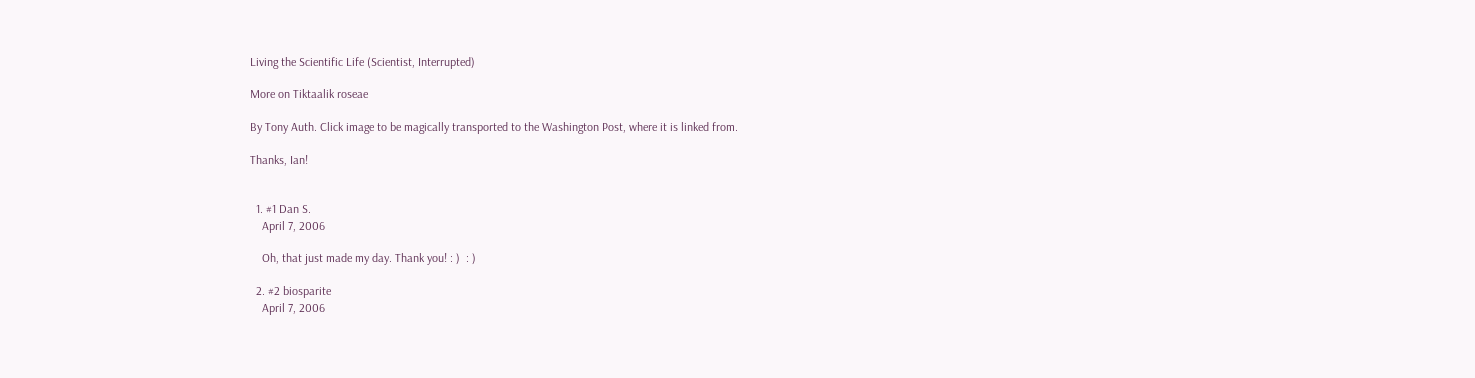Living the Scientific Life (Scientist, Interrupted)

More on Tiktaalik roseae

By Tony Auth. Click image to be magically transported to the Washington Post, where it is linked from.

Thanks, Ian!


  1. #1 Dan S.
    April 7, 2006

    Oh, that just made my day. Thank you! : )  : )

  2. #2 biosparite
    April 7, 2006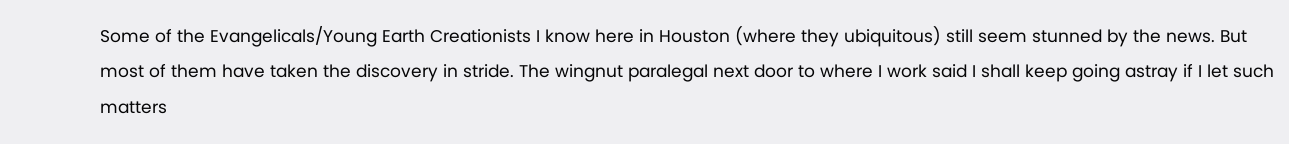Some of the Evangelicals/Young Earth Creationists I know here in Houston (where they ubiquitous) still seem stunned by the news. But most of them have taken the discovery in stride. The wingnut paralegal next door to where I work said I shall keep going astray if I let such matters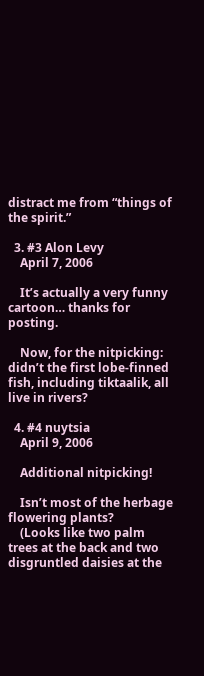distract me from “things of the spirit.”

  3. #3 Alon Levy
    April 7, 2006

    It’s actually a very funny cartoon… thanks for posting.

    Now, for the nitpicking: didn’t the first lobe-finned fish, including tiktaalik, all live in rivers?

  4. #4 nuytsia
    April 9, 2006

    Additional nitpicking!

    Isn’t most of the herbage flowering plants?
    (Looks like two palm trees at the back and two disgruntled daisies at the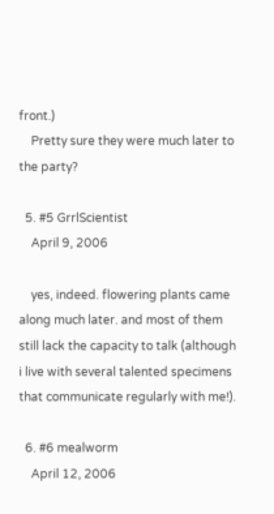front.)
    Pretty sure they were much later to the party?

  5. #5 GrrlScientist
    April 9, 2006

    yes, indeed. flowering plants came along much later. and most of them still lack the capacity to talk (although i live with several talented specimens that communicate regularly with me!).

  6. #6 mealworm
    April 12, 2006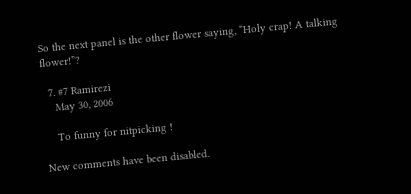So the next panel is the other flower saying, “Holy crap! A talking flower!”?

  7. #7 Ramirezi
    May 30, 2006

    To funny for nitpicking !

New comments have been disabled.